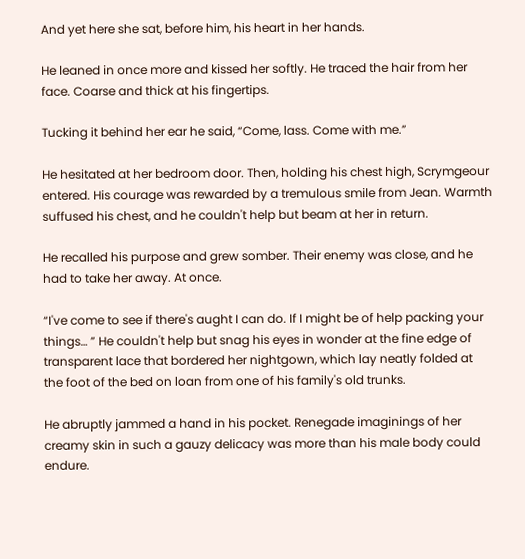And yet here she sat, before him, his heart in her hands.

He leaned in once more and kissed her softly. He traced the hair from her face. Coarse and thick at his fingertips.

Tucking it behind her ear he said, “Come, lass. Come with me.”

He hesitated at her bedroom door. Then, holding his chest high, Scrymgeour entered. His courage was rewarded by a tremulous smile from Jean. Warmth suffused his chest, and he couldn't help but beam at her in return.

He recalled his purpose and grew somber. Their enemy was close, and he had to take her away. At once.

“I've come to see if there's aught I can do. If I might be of help packing your things… ” He couldn't help but snag his eyes in wonder at the fine edge of transparent lace that bordered her nightgown, which lay neatly folded at the foot of the bed on loan from one of his family's old trunks.

He abruptly jammed a hand in his pocket. Renegade imaginings of her creamy skin in such a gauzy delicacy was more than his male body could endure.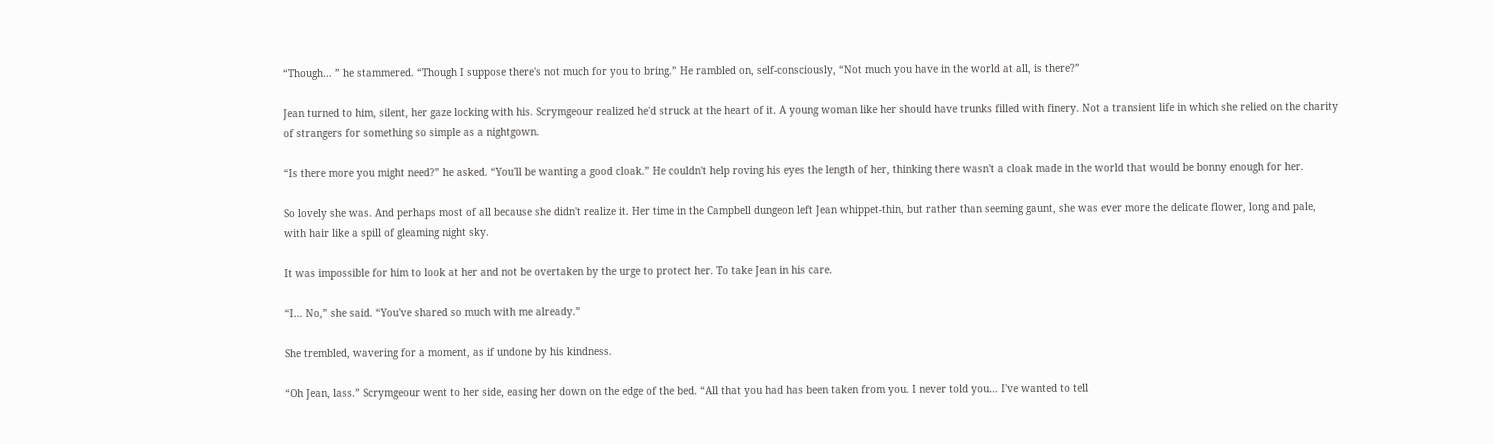“Though… ” he stammered. “Though I suppose there's not much for you to bring.” He rambled on, self-consciously, “Not much you have in the world at all, is there?”

Jean turned to him, silent, her gaze locking with his. Scrymgeour realized he'd struck at the heart of it. A young woman like her should have trunks filled with finery. Not a transient life in which she relied on the charity of strangers for something so simple as a nightgown.

“Is there more you might need?” he asked. “You'll be wanting a good cloak.” He couldn't help roving his eyes the length of her, thinking there wasn't a cloak made in the world that would be bonny enough for her.

So lovely she was. And perhaps most of all because she didn't realize it. Her time in the Campbell dungeon left Jean whippet-thin, but rather than seeming gaunt, she was ever more the delicate flower, long and pale, with hair like a spill of gleaming night sky.

It was impossible for him to look at her and not be overtaken by the urge to protect her. To take Jean in his care.

“I… No,” she said. “You've shared so much with me already.”

She trembled, wavering for a moment, as if undone by his kindness.

“Oh Jean, lass.” Scrymgeour went to her side, easing her down on the edge of the bed. “All that you had has been taken from you. I never told you… I've wanted to tell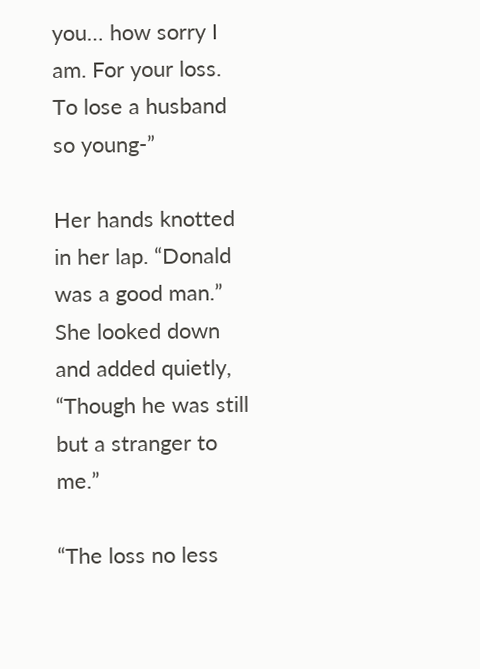you… how sorry I am. For your loss. To lose a husband so young-”

Her hands knotted in her lap. “Donald was a good man.” She looked down and added quietly, “Though he was still but a stranger to me.”

“The loss no less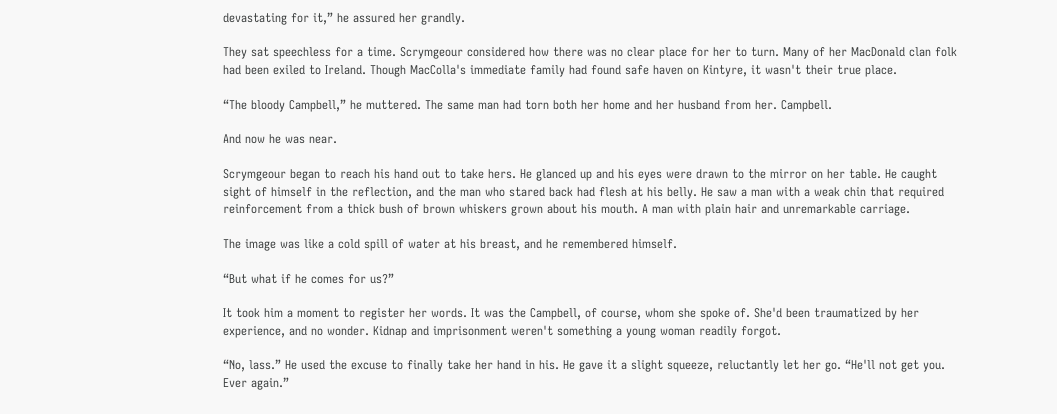devastating for it,” he assured her grandly.

They sat speechless for a time. Scrymgeour considered how there was no clear place for her to turn. Many of her MacDonald clan folk had been exiled to Ireland. Though MacColla's immediate family had found safe haven on Kintyre, it wasn't their true place.

“The bloody Campbell,” he muttered. The same man had torn both her home and her husband from her. Campbell.

And now he was near.

Scrymgeour began to reach his hand out to take hers. He glanced up and his eyes were drawn to the mirror on her table. He caught sight of himself in the reflection, and the man who stared back had flesh at his belly. He saw a man with a weak chin that required reinforcement from a thick bush of brown whiskers grown about his mouth. A man with plain hair and unremarkable carriage.

The image was like a cold spill of water at his breast, and he remembered himself.

“But what if he comes for us?”

It took him a moment to register her words. It was the Campbell, of course, whom she spoke of. She'd been traumatized by her experience, and no wonder. Kidnap and imprisonment weren't something a young woman readily forgot.

“No, lass.” He used the excuse to finally take her hand in his. He gave it a slight squeeze, reluctantly let her go. “He'll not get you. Ever again.”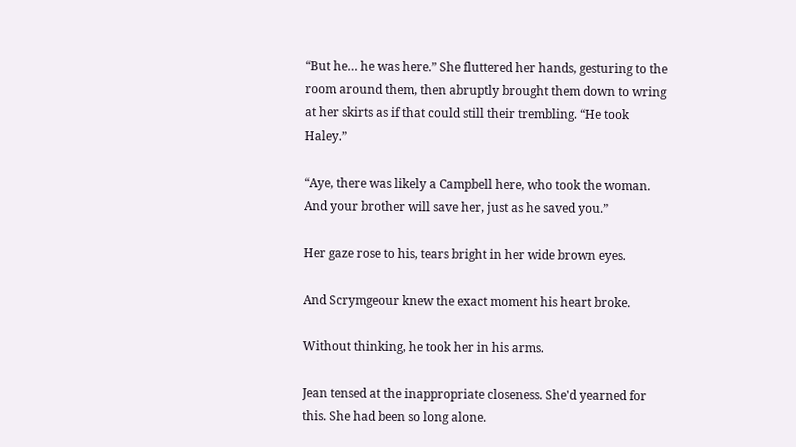“But he… he was here.” She fluttered her hands, gesturing to the room around them, then abruptly brought them down to wring at her skirts as if that could still their trembling. “He took Haley.”

“Aye, there was likely a Campbell here, who took the woman. And your brother will save her, just as he saved you.”

Her gaze rose to his, tears bright in her wide brown eyes.

And Scrymgeour knew the exact moment his heart broke.

Without thinking, he took her in his arms.

Jean tensed at the inappropriate closeness. She'd yearned for this. She had been so long alone.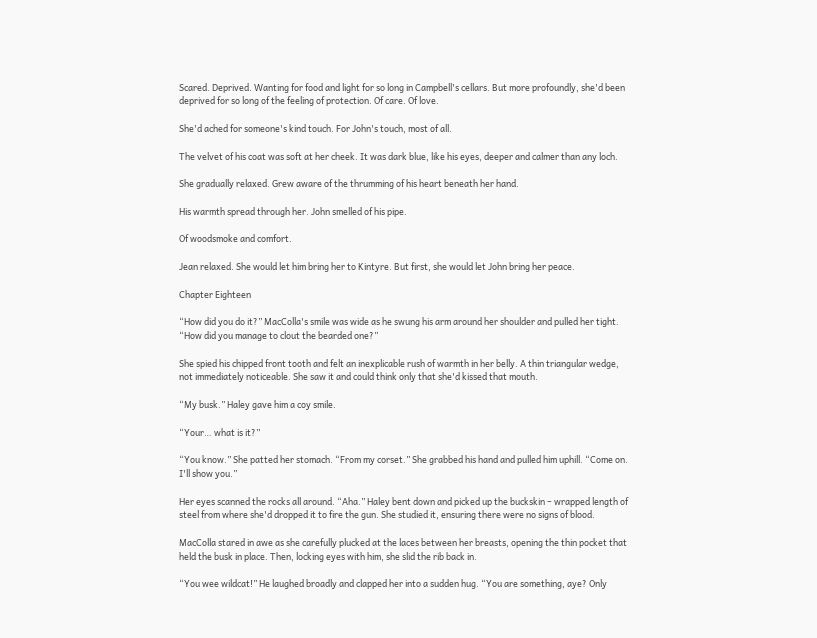Scared. Deprived. Wanting for food and light for so long in Campbell's cellars. But more profoundly, she'd been deprived for so long of the feeling of protection. Of care. Of love.

She'd ached for someone's kind touch. For John's touch, most of all.

The velvet of his coat was soft at her cheek. It was dark blue, like his eyes, deeper and calmer than any loch.

She gradually relaxed. Grew aware of the thrumming of his heart beneath her hand.

His warmth spread through her. John smelled of his pipe.

Of woodsmoke and comfort.

Jean relaxed. She would let him bring her to Kintyre. But first, she would let John bring her peace.

Chapter Eighteen

“How did you do it?” MacColla's smile was wide as he swung his arm around her shoulder and pulled her tight. “How did you manage to clout the bearded one?”

She spied his chipped front tooth and felt an inexplicable rush of warmth in her belly. A thin triangular wedge, not immediately noticeable. She saw it and could think only that she'd kissed that mouth.

“My busk.” Haley gave him a coy smile.

“Your… what is it?”

“You know.” She patted her stomach. “From my corset.” She grabbed his hand and pulled him uphill. “Come on. I'll show you.”

Her eyes scanned the rocks all around. “Aha.” Haley bent down and picked up the buckskin – wrapped length of steel from where she'd dropped it to fire the gun. She studied it, ensuring there were no signs of blood.

MacColla stared in awe as she carefully plucked at the laces between her breasts, opening the thin pocket that held the busk in place. Then, locking eyes with him, she slid the rib back in.

“You wee wildcat!” He laughed broadly and clapped her into a sudden hug. “You are something, aye? Only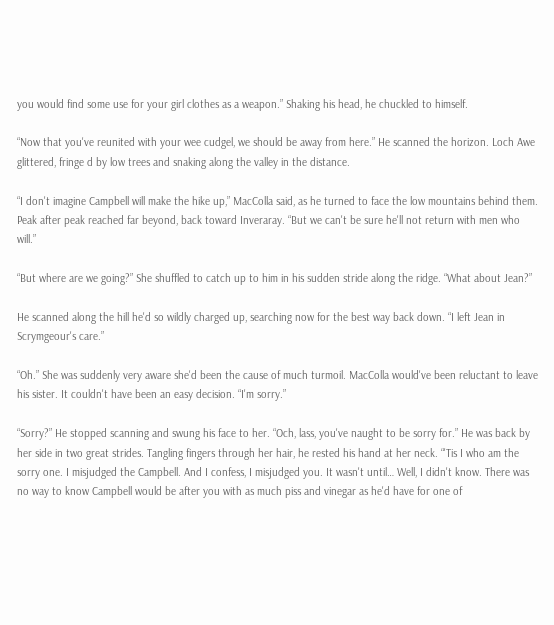you would find some use for your girl clothes as a weapon.” Shaking his head, he chuckled to himself.

“Now that you've reunited with your wee cudgel, we should be away from here.” He scanned the horizon. Loch Awe glittered, fringe d by low trees and snaking along the valley in the distance.

“I don't imagine Campbell will make the hike up,” MacColla said, as he turned to face the low mountains behind them. Peak after peak reached far beyond, back toward Inveraray. “But we can't be sure he'll not return with men who will.”

“But where are we going?” She shuffled to catch up to him in his sudden stride along the ridge. “What about Jean?”

He scanned along the hill he'd so wildly charged up, searching now for the best way back down. “I left Jean in Scrymgeour's care.”

“Oh.” She was suddenly very aware she'd been the cause of much turmoil. MacColla would've been reluctant to leave his sister. It couldn't have been an easy decision. “I'm sorry.”

“Sorry?” He stopped scanning and swung his face to her. “Och, lass, you've naught to be sorry for.” He was back by her side in two great strides. Tangling fingers through her hair, he rested his hand at her neck. “'Tis I who am the sorry one. I misjudged the Campbell. And I confess, I misjudged you. It wasn't until… Well, I didn't know. There was no way to know Campbell would be after you with as much piss and vinegar as he'd have for one of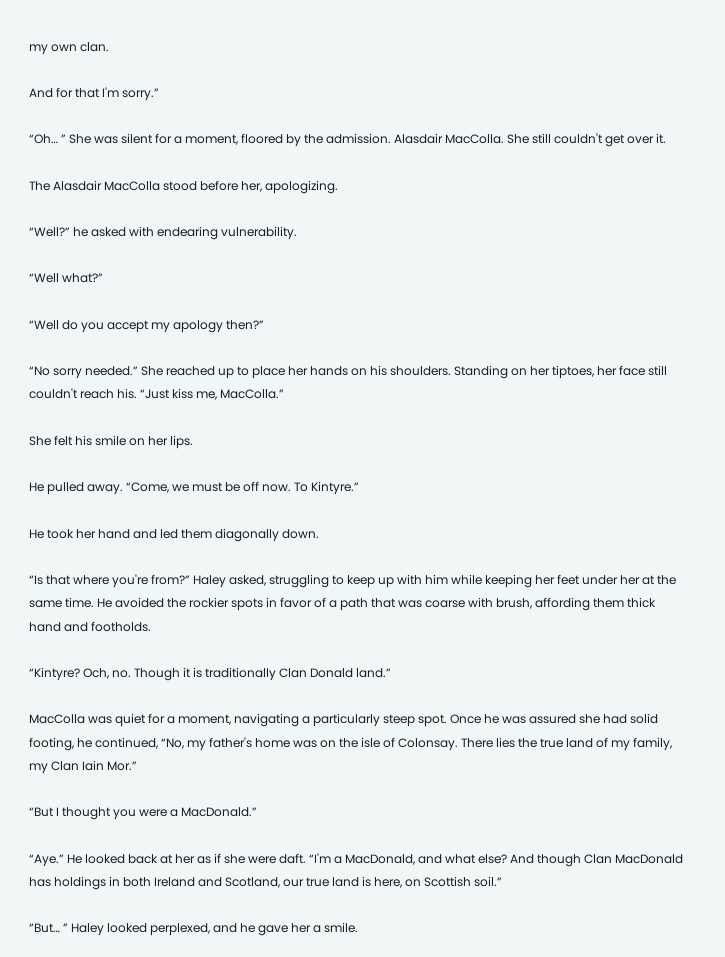my own clan.

And for that I'm sorry.”

“Oh… ” She was silent for a moment, floored by the admission. Alasdair MacColla. She still couldn't get over it.

The Alasdair MacColla stood before her, apologizing.

“Well?” he asked with endearing vulnerability.

“Well what?”

“Well do you accept my apology then?”

“No sorry needed.” She reached up to place her hands on his shoulders. Standing on her tiptoes, her face still couldn't reach his. “Just kiss me, MacColla.”

She felt his smile on her lips.

He pulled away. “Come, we must be off now. To Kintyre.”

He took her hand and led them diagonally down.

“Is that where you're from?” Haley asked, struggling to keep up with him while keeping her feet under her at the same time. He avoided the rockier spots in favor of a path that was coarse with brush, affording them thick hand and footholds.

“Kintyre? Och, no. Though it is traditionally Clan Donald land.”

MacColla was quiet for a moment, navigating a particularly steep spot. Once he was assured she had solid footing, he continued, “No, my father's home was on the isle of Colonsay. There lies the true land of my family, my Clan Iain Mor.”

“But I thought you were a MacDonald.”

“Aye.” He looked back at her as if she were daft. “I'm a MacDonald, and what else? And though Clan MacDonald has holdings in both Ireland and Scotland, our true land is here, on Scottish soil.”

“But… ” Haley looked perplexed, and he gave her a smile.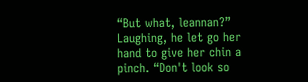“But what, leannan?” Laughing, he let go her hand to give her chin a pinch. “Don't look so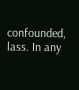confounded, lass. In any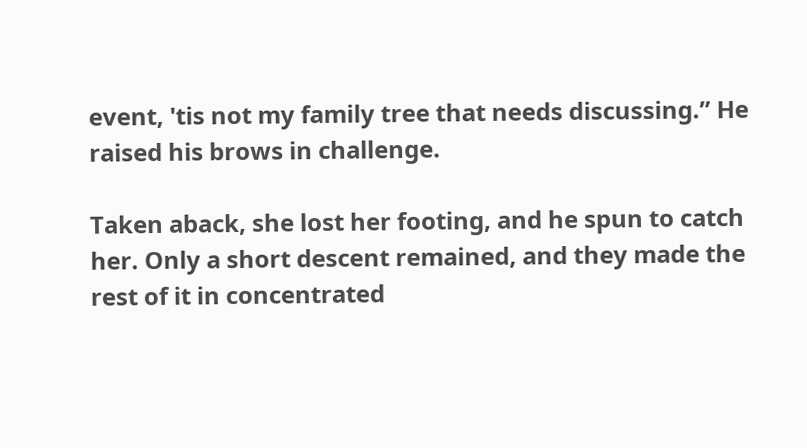event, 'tis not my family tree that needs discussing.” He raised his brows in challenge.

Taken aback, she lost her footing, and he spun to catch her. Only a short descent remained, and they made the rest of it in concentrated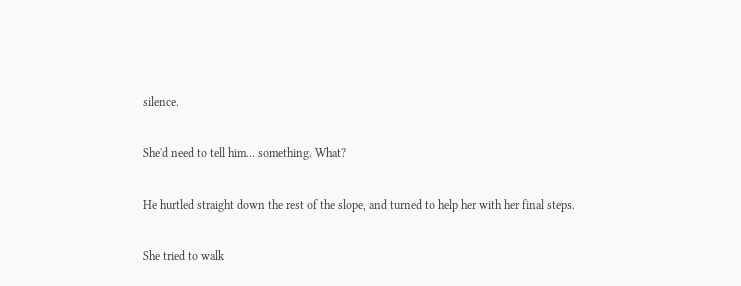silence.

She'd need to tell him… something. What?

He hurtled straight down the rest of the slope, and turned to help her with her final steps.

She tried to walk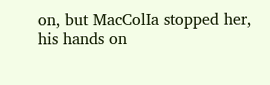on, but MacColIa stopped her, his hands on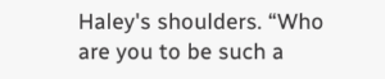Haley's shoulders. “Who are you to be such a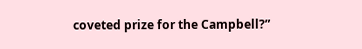coveted prize for the Campbell?”